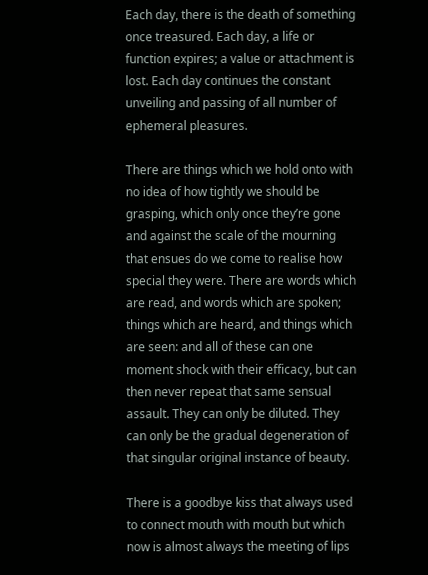Each day, there is the death of something once treasured. Each day, a life or function expires; a value or attachment is lost. Each day continues the constant unveiling and passing of all number of ephemeral pleasures.

There are things which we hold onto with no idea of how tightly we should be grasping, which only once they’re gone and against the scale of the mourning that ensues do we come to realise how special they were. There are words which are read, and words which are spoken; things which are heard, and things which are seen: and all of these can one moment shock with their efficacy, but can then never repeat that same sensual assault. They can only be diluted. They can only be the gradual degeneration of that singular original instance of beauty.

There is a goodbye kiss that always used to connect mouth with mouth but which now is almost always the meeting of lips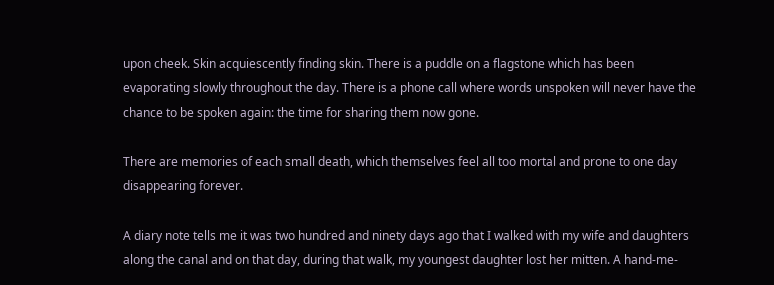upon cheek. Skin acquiescently finding skin. There is a puddle on a flagstone which has been evaporating slowly throughout the day. There is a phone call where words unspoken will never have the chance to be spoken again: the time for sharing them now gone.

There are memories of each small death, which themselves feel all too mortal and prone to one day disappearing forever.

A diary note tells me it was two hundred and ninety days ago that I walked with my wife and daughters along the canal and on that day, during that walk, my youngest daughter lost her mitten. A hand-me-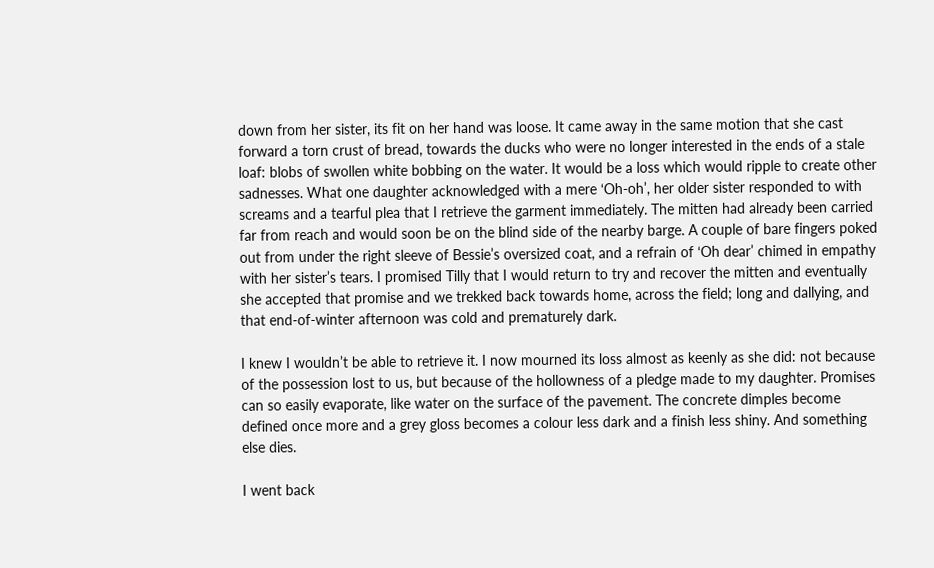down from her sister, its fit on her hand was loose. It came away in the same motion that she cast forward a torn crust of bread, towards the ducks who were no longer interested in the ends of a stale loaf: blobs of swollen white bobbing on the water. It would be a loss which would ripple to create other sadnesses. What one daughter acknowledged with a mere ‘Oh-oh’, her older sister responded to with screams and a tearful plea that I retrieve the garment immediately. The mitten had already been carried far from reach and would soon be on the blind side of the nearby barge. A couple of bare fingers poked out from under the right sleeve of Bessie’s oversized coat, and a refrain of ‘Oh dear’ chimed in empathy with her sister’s tears. I promised Tilly that I would return to try and recover the mitten and eventually she accepted that promise and we trekked back towards home, across the field; long and dallying, and that end-of-winter afternoon was cold and prematurely dark.

I knew I wouldn’t be able to retrieve it. I now mourned its loss almost as keenly as she did: not because of the possession lost to us, but because of the hollowness of a pledge made to my daughter. Promises can so easily evaporate, like water on the surface of the pavement. The concrete dimples become defined once more and a grey gloss becomes a colour less dark and a finish less shiny. And something else dies.

I went back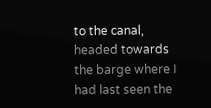to the canal, headed towards the barge where I had last seen the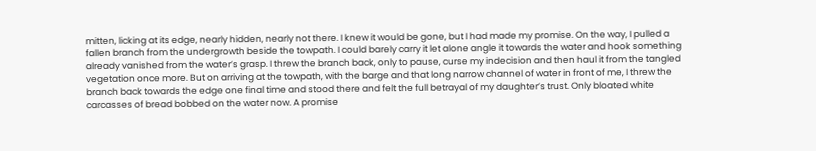mitten, licking at its edge, nearly hidden, nearly not there. I knew it would be gone, but I had made my promise. On the way, I pulled a fallen branch from the undergrowth beside the towpath. I could barely carry it let alone angle it towards the water and hook something already vanished from the water’s grasp. I threw the branch back, only to pause, curse my indecision and then haul it from the tangled vegetation once more. But on arriving at the towpath, with the barge and that long narrow channel of water in front of me, I threw the branch back towards the edge one final time and stood there and felt the full betrayal of my daughter’s trust. Only bloated white carcasses of bread bobbed on the water now. A promise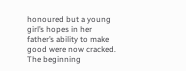honoured but a young girl’s hopes in her father’s ability to make good were now cracked. The beginning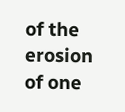of the erosion of one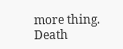more thing. Death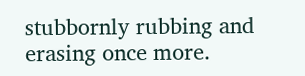stubbornly rubbing and erasing once more.